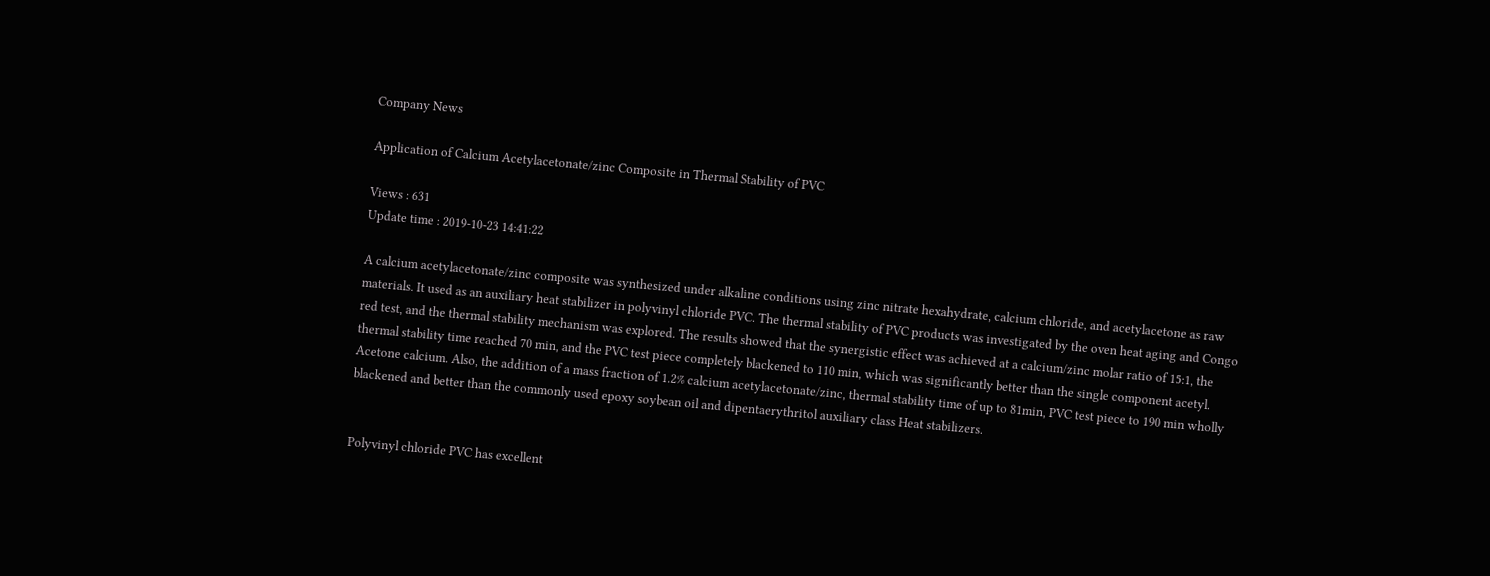Company News

Application of Calcium Acetylacetonate/zinc Composite in Thermal Stability of PVC

Views : 631
Update time : 2019-10-23 14:41:22

A calcium acetylacetonate/zinc composite was synthesized under alkaline conditions using zinc nitrate hexahydrate, calcium chloride, and acetylacetone as raw materials. It used as an auxiliary heat stabilizer in polyvinyl chloride PVC. The thermal stability of PVC products was investigated by the oven heat aging and Congo red test, and the thermal stability mechanism was explored. The results showed that the synergistic effect was achieved at a calcium/zinc molar ratio of 15:1, the thermal stability time reached 70 min, and the PVC test piece completely blackened to 110 min, which was significantly better than the single component acetyl. Acetone calcium. Also, the addition of a mass fraction of 1.2% calcium acetylacetonate/zinc, thermal stability time of up to 81min, PVC test piece to 190 min wholly blackened and better than the commonly used epoxy soybean oil and dipentaerythritol auxiliary class Heat stabilizers.


Polyvinyl chloride PVC has excellent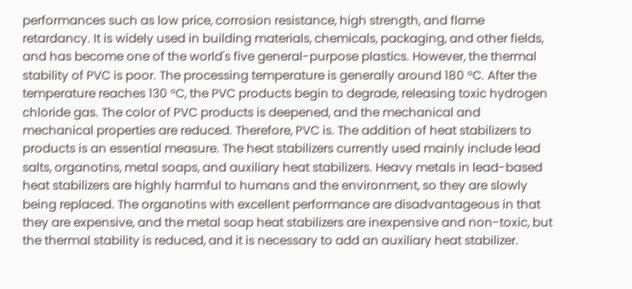performances such as low price, corrosion resistance, high strength, and flame retardancy. It is widely used in building materials, chemicals, packaging, and other fields, and has become one of the world's five general-purpose plastics. However, the thermal stability of PVC is poor. The processing temperature is generally around 180 °C. After the temperature reaches 130 °C, the PVC products begin to degrade, releasing toxic hydrogen chloride gas. The color of PVC products is deepened, and the mechanical and mechanical properties are reduced. Therefore, PVC is. The addition of heat stabilizers to products is an essential measure. The heat stabilizers currently used mainly include lead salts, organotins, metal soaps, and auxiliary heat stabilizers. Heavy metals in lead-based heat stabilizers are highly harmful to humans and the environment, so they are slowly being replaced. The organotins with excellent performance are disadvantageous in that they are expensive, and the metal soap heat stabilizers are inexpensive and non-toxic, but the thermal stability is reduced, and it is necessary to add an auxiliary heat stabilizer.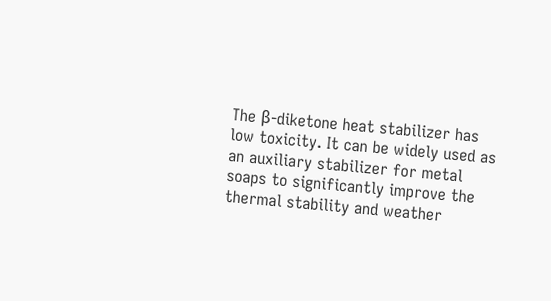The β-diketone heat stabilizer has low toxicity. It can be widely used as an auxiliary stabilizer for metal soaps to significantly improve the thermal stability and weather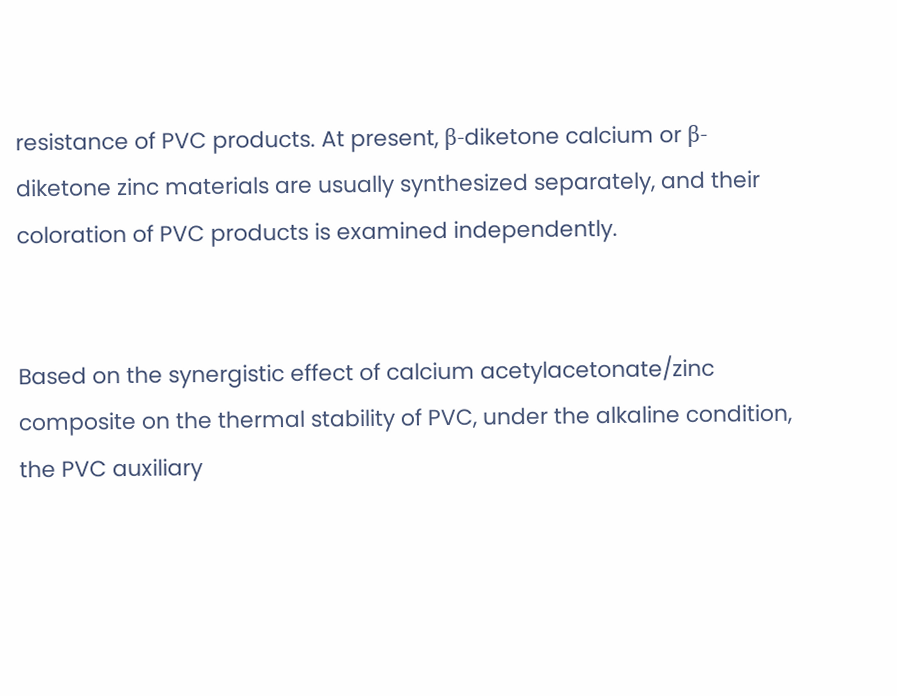resistance of PVC products. At present, β-diketone calcium or β-diketone zinc materials are usually synthesized separately, and their coloration of PVC products is examined independently.


Based on the synergistic effect of calcium acetylacetonate/zinc composite on the thermal stability of PVC, under the alkaline condition, the PVC auxiliary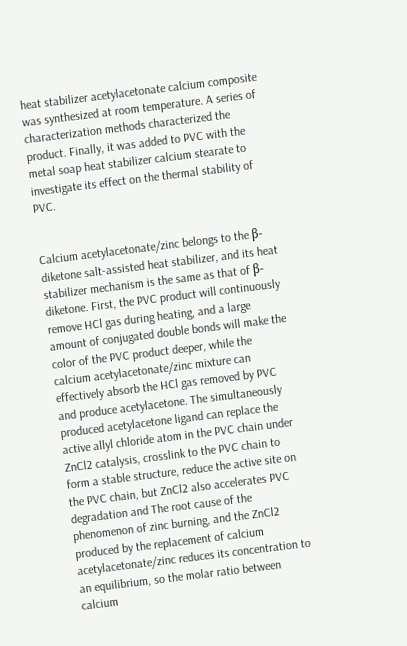heat stabilizer acetylacetonate calcium composite was synthesized at room temperature. A series of characterization methods characterized the product. Finally, it was added to PVC with the metal soap heat stabilizer calcium stearate to investigate its effect on the thermal stability of PVC.


Calcium acetylacetonate/zinc belongs to the β-diketone salt-assisted heat stabilizer, and its heat stabilizer mechanism is the same as that of β-diketone. First, the PVC product will continuously remove HCl gas during heating, and a large amount of conjugated double bonds will make the color of the PVC product deeper, while the calcium acetylacetonate/zinc mixture can effectively absorb the HCl gas removed by PVC and produce acetylacetone. The simultaneously produced acetylacetone ligand can replace the active allyl chloride atom in the PVC chain under ZnCl2 catalysis, crosslink to the PVC chain to form a stable structure, reduce the active site on the PVC chain, but ZnCl2 also accelerates PVC degradation and The root cause of the phenomenon of zinc burning, and the ZnCl2 produced by the replacement of calcium acetylacetonate/zinc reduces its concentration to an equilibrium, so the molar ratio between calcium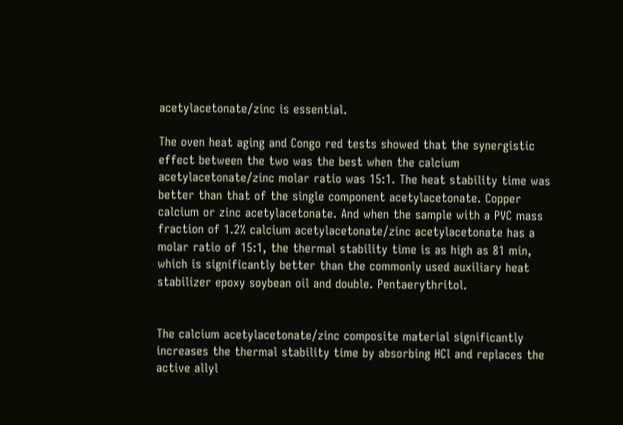acetylacetonate/zinc is essential.

The oven heat aging and Congo red tests showed that the synergistic effect between the two was the best when the calcium acetylacetonate/zinc molar ratio was 15:1. The heat stability time was better than that of the single component acetylacetonate. Copper calcium or zinc acetylacetonate. And when the sample with a PVC mass fraction of 1.2% calcium acetylacetonate/zinc acetylacetonate has a molar ratio of 15:1, the thermal stability time is as high as 81 min, which is significantly better than the commonly used auxiliary heat stabilizer epoxy soybean oil and double. Pentaerythritol.


The calcium acetylacetonate/zinc composite material significantly increases the thermal stability time by absorbing HCl and replaces the active allyl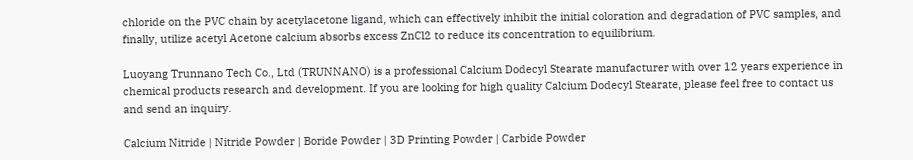chloride on the PVC chain by acetylacetone ligand, which can effectively inhibit the initial coloration and degradation of PVC samples, and finally, utilize acetyl Acetone calcium absorbs excess ZnCl2 to reduce its concentration to equilibrium.

Luoyang Trunnano Tech Co., Ltd (TRUNNANO) is a professional Calcium Dodecyl Stearate manufacturer with over 12 years experience in chemical products research and development. If you are looking for high quality Calcium Dodecyl Stearate, please feel free to contact us and send an inquiry.

Calcium Nitride | Nitride Powder | Boride Powder | 3D Printing Powder | Carbide Powder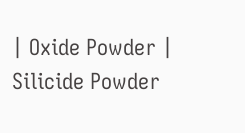| Oxide Powder | Silicide Powder